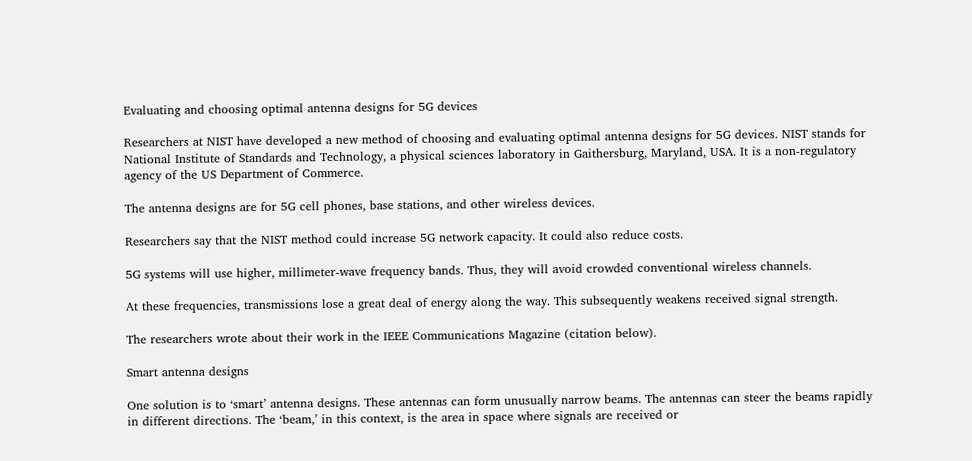Evaluating and choosing optimal antenna designs for 5G devices

Researchers at NIST have developed a new method of choosing and evaluating optimal antenna designs for 5G devices. NIST stands for National Institute of Standards and Technology, a physical sciences laboratory in Gaithersburg, Maryland, USA. It is a non-regulatory agency of the US Department of Commerce.

The antenna designs are for 5G cell phones, base stations, and other wireless devices.

Researchers say that the NIST method could increase 5G network capacity. It could also reduce costs.

5G systems will use higher, millimeter-wave frequency bands. Thus, they will avoid crowded conventional wireless channels.

At these frequencies, transmissions lose a great deal of energy along the way. This subsequently weakens received signal strength.

The researchers wrote about their work in the IEEE Communications Magazine (citation below).

Smart antenna designs

One solution is to ‘smart’ antenna designs. These antennas can form unusually narrow beams. The antennas can steer the beams rapidly in different directions. The ‘beam,’ in this context, is the area in space where signals are received or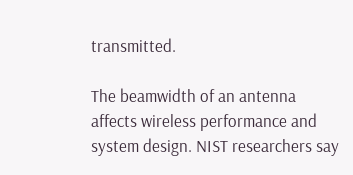transmitted.

The beamwidth of an antenna affects wireless performance and system design. NIST researchers say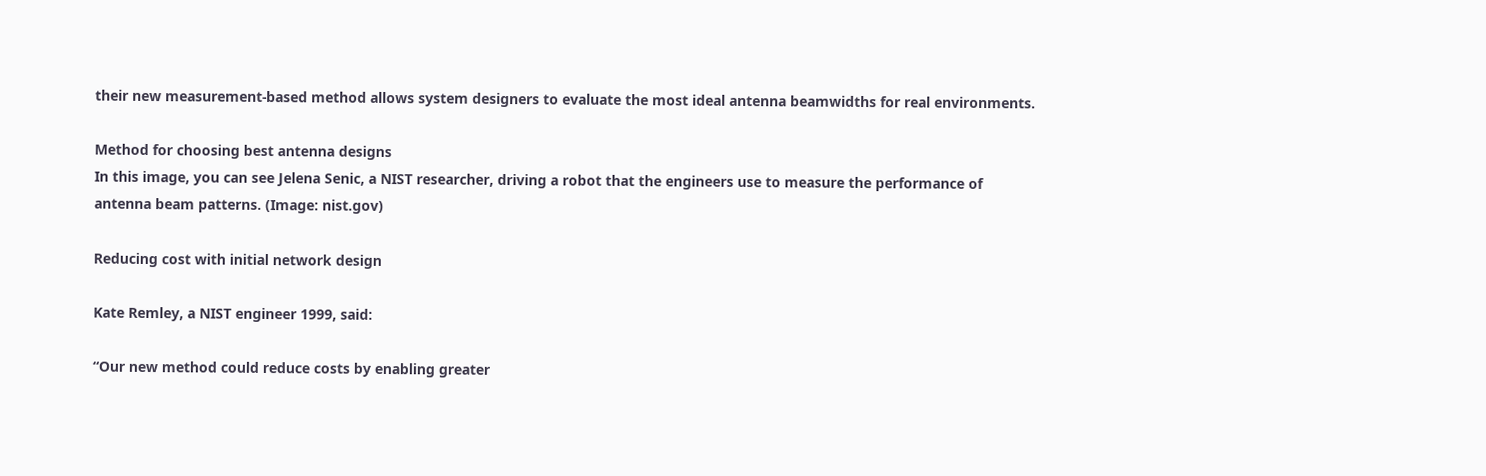their new measurement-based method allows system designers to evaluate the most ideal antenna beamwidths for real environments.

Method for choosing best antenna designs
In this image, you can see Jelena Senic, a NIST researcher, driving a robot that the engineers use to measure the performance of antenna beam patterns. (Image: nist.gov)

Reducing cost with initial network design

Kate Remley, a NIST engineer 1999, said:

“Our new method could reduce costs by enabling greater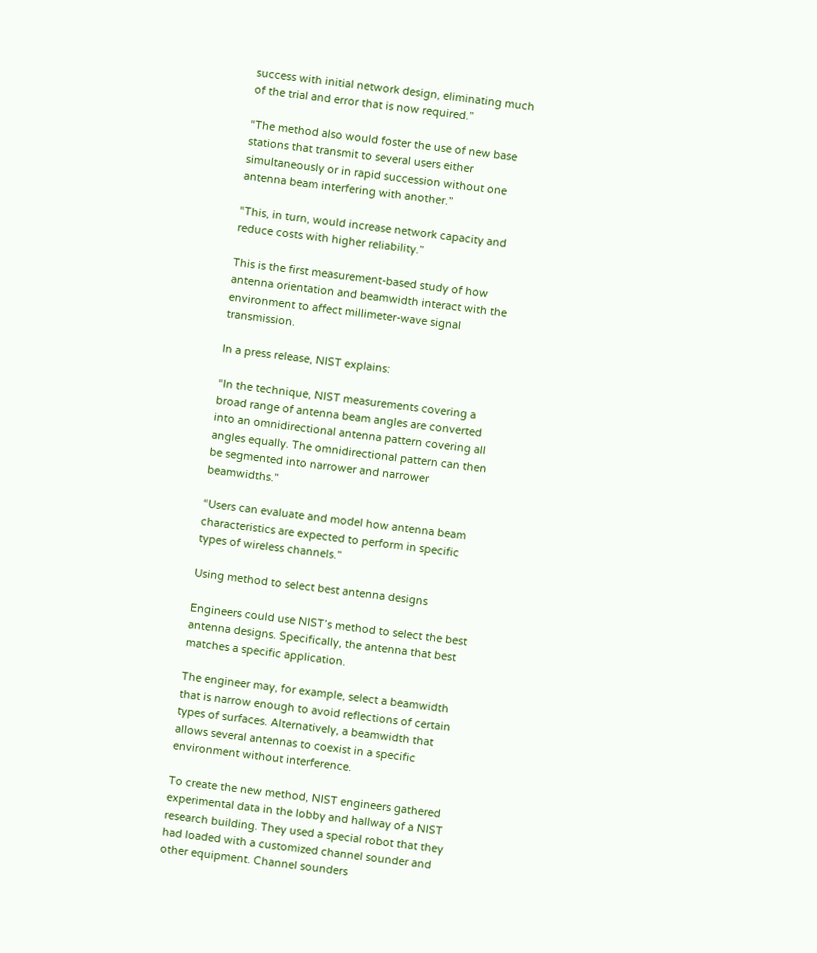success with initial network design, eliminating much of the trial and error that is now required.”

“The method also would foster the use of new base stations that transmit to several users either simultaneously or in rapid succession without one antenna beam interfering with another.”

“This, in turn, would increase network capacity and reduce costs with higher reliability.”

This is the first measurement-based study of how antenna orientation and beamwidth interact with the environment to affect millimeter-wave signal transmission.

In a press release, NIST explains:

“In the technique, NIST measurements covering a broad range of antenna beam angles are converted into an omnidirectional antenna pattern covering all angles equally. The omnidirectional pattern can then be segmented into narrower and narrower beamwidths.”

“Users can evaluate and model how antenna beam characteristics are expected to perform in specific types of wireless channels.”

Using method to select best antenna designs

Engineers could use NIST’s method to select the best antenna designs. Specifically, the antenna that best matches a specific application.

The engineer may, for example, select a beamwidth that is narrow enough to avoid reflections of certain types of surfaces. Alternatively, a beamwidth that allows several antennas to coexist in a specific environment without interference.

To create the new method, NIST engineers gathered experimental data in the lobby and hallway of a NIST research building. They used a special robot that they had loaded with a customized channel sounder and other equipment. Channel sounders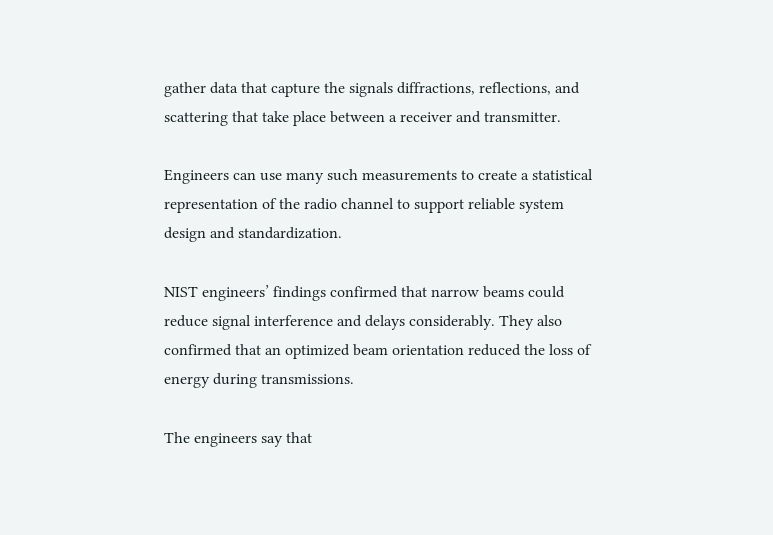gather data that capture the signals diffractions, reflections, and scattering that take place between a receiver and transmitter.

Engineers can use many such measurements to create a statistical representation of the radio channel to support reliable system design and standardization.

NIST engineers’ findings confirmed that narrow beams could reduce signal interference and delays considerably. They also confirmed that an optimized beam orientation reduced the loss of energy during transmissions.

The engineers say that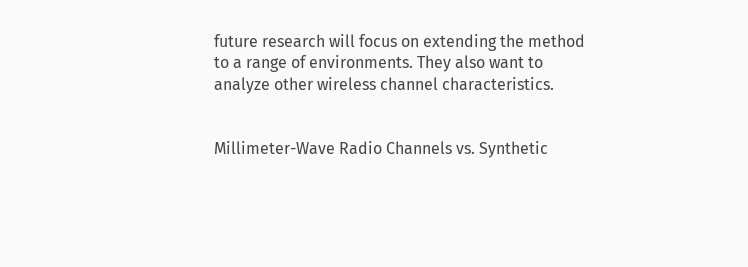future research will focus on extending the method to a range of environments. They also want to analyze other wireless channel characteristics.


Millimeter-Wave Radio Channels vs. Synthetic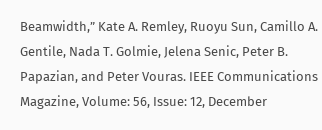Beamwidth,” Kate A. Remley, Ruoyu Sun, Camillo A. Gentile, Nada T. Golmie, Jelena Senic, Peter B. Papazian, and Peter Vouras. IEEE Communications Magazine, Volume: 56, Issue: 12, December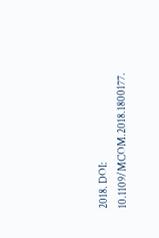2018. DOI: 10.1109/MCOM.2018.1800177.